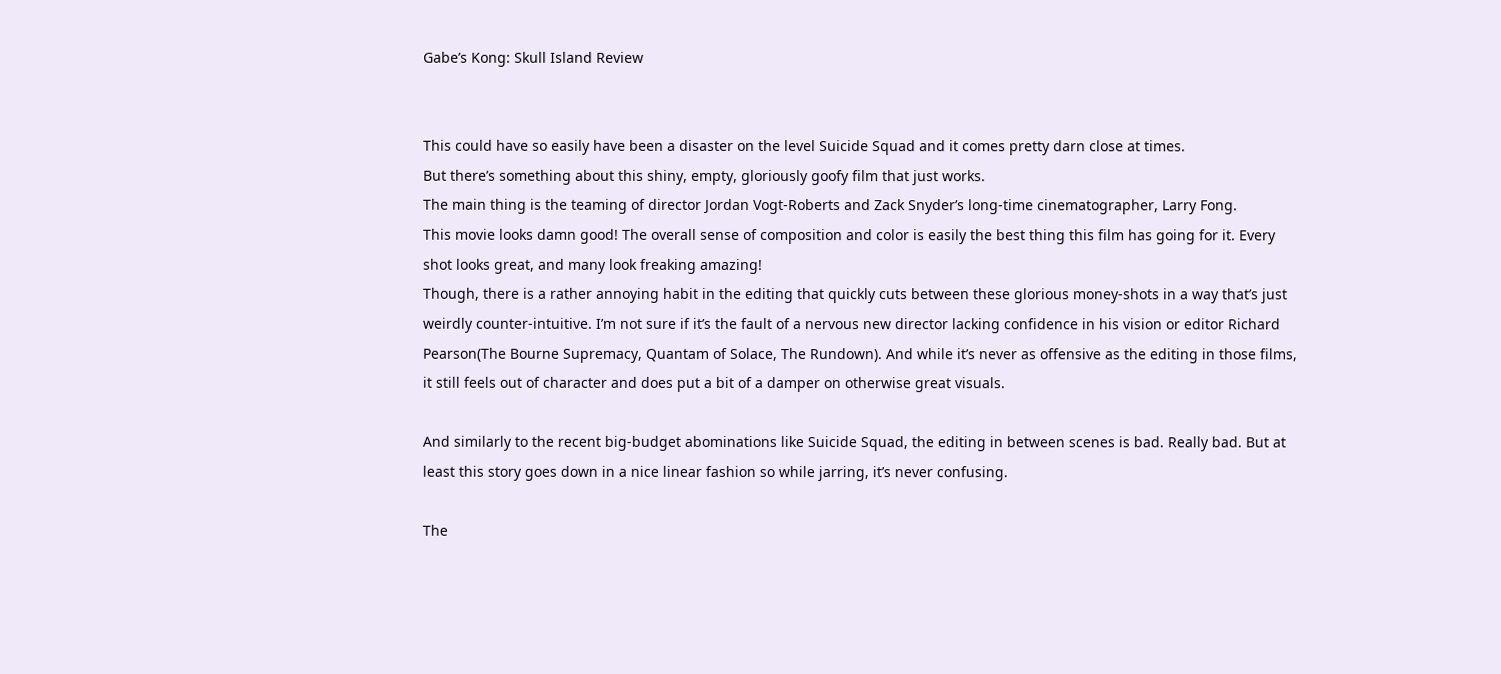Gabe’s Kong: Skull Island Review


This could have so easily have been a disaster on the level Suicide Squad and it comes pretty darn close at times.
But there’s something about this shiny, empty, gloriously goofy film that just works.
The main thing is the teaming of director Jordan Vogt-Roberts and Zack Snyder’s long-time cinematographer, Larry Fong.
This movie looks damn good! The overall sense of composition and color is easily the best thing this film has going for it. Every shot looks great, and many look freaking amazing!
Though, there is a rather annoying habit in the editing that quickly cuts between these glorious money-shots in a way that’s just weirdly counter-intuitive. I’m not sure if it’s the fault of a nervous new director lacking confidence in his vision or editor Richard Pearson(The Bourne Supremacy, Quantam of Solace, The Rundown). And while it’s never as offensive as the editing in those films, it still feels out of character and does put a bit of a damper on otherwise great visuals.

And similarly to the recent big-budget abominations like Suicide Squad, the editing in between scenes is bad. Really bad. But at least this story goes down in a nice linear fashion so while jarring, it’s never confusing.

The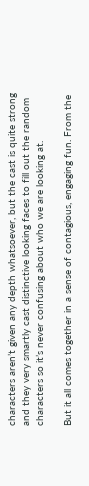characters aren’t given any depth whatsoever, but the cast is quite strong and they very smartly cast distinctive looking faces to fill out the random characters so it’s never confusing about who we are looking at.

But it all comes together in a sense of contagious, engaging fun. From the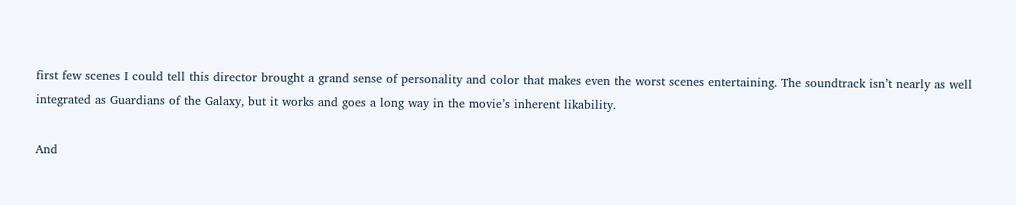first few scenes I could tell this director brought a grand sense of personality and color that makes even the worst scenes entertaining. The soundtrack isn’t nearly as well integrated as Guardians of the Galaxy, but it works and goes a long way in the movie’s inherent likability.

And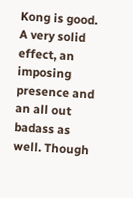Kong is good. A very solid effect, an imposing presence and an all out badass as well. Though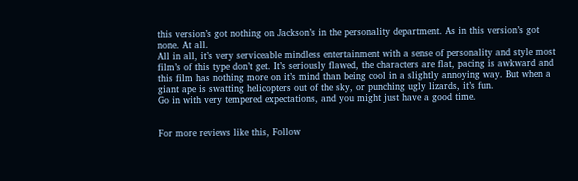this version’s got nothing on Jackson’s in the personality department. As in this version’s got none. At all.
All in all, it’s very serviceable mindless entertainment with a sense of personality and style most film’s of this type don’t get. It’s seriously flawed, the characters are flat, pacing is awkward and this film has nothing more on it’s mind than being cool in a slightly annoying way. But when a giant ape is swatting helicopters out of the sky, or punching ugly lizards, it’s fun.
Go in with very tempered expectations, and you might just have a good time.


For more reviews like this, Follow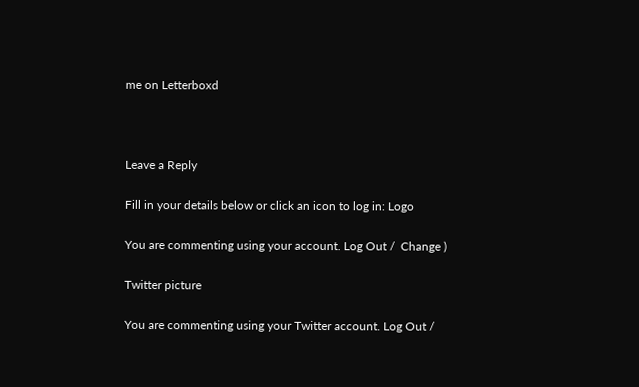me on Letterboxd



Leave a Reply

Fill in your details below or click an icon to log in: Logo

You are commenting using your account. Log Out /  Change )

Twitter picture

You are commenting using your Twitter account. Log Out /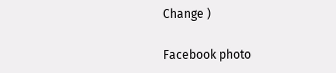Change )

Facebook photo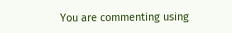You are commenting using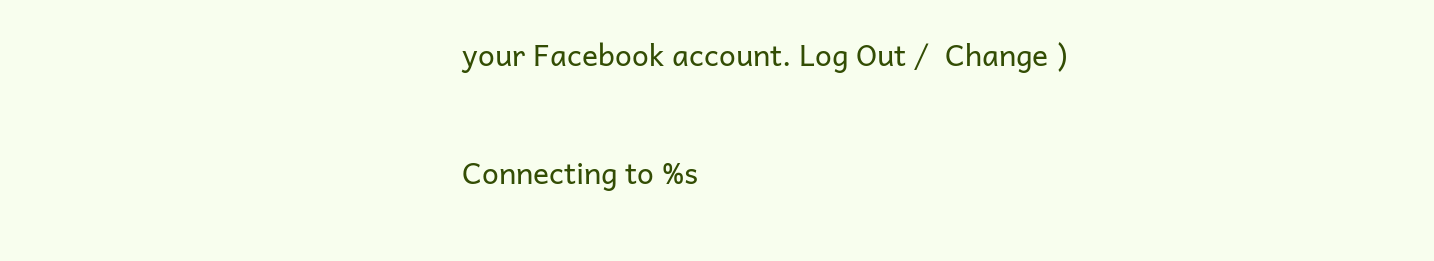your Facebook account. Log Out /  Change )

Connecting to %s